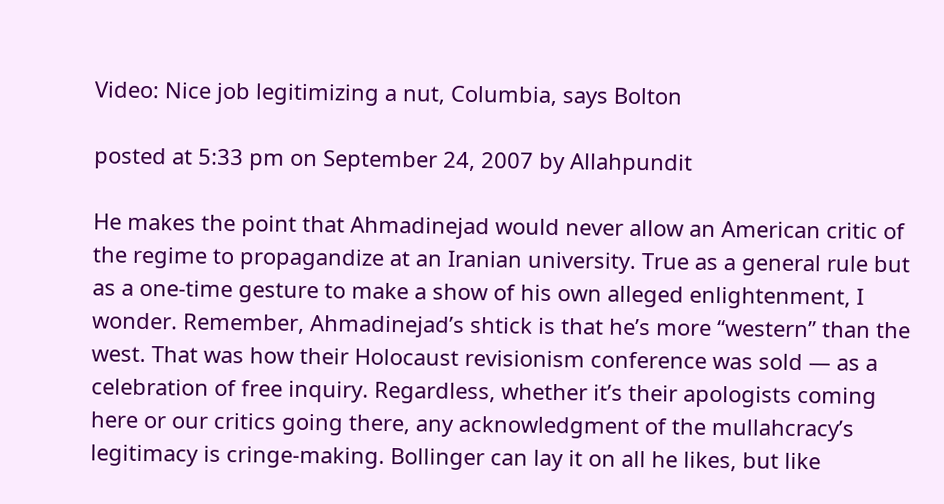Video: Nice job legitimizing a nut, Columbia, says Bolton

posted at 5:33 pm on September 24, 2007 by Allahpundit

He makes the point that Ahmadinejad would never allow an American critic of the regime to propagandize at an Iranian university. True as a general rule but as a one-time gesture to make a show of his own alleged enlightenment, I wonder. Remember, Ahmadinejad’s shtick is that he’s more “western” than the west. That was how their Holocaust revisionism conference was sold — as a celebration of free inquiry. Regardless, whether it’s their apologists coming here or our critics going there, any acknowledgment of the mullahcracy’s legitimacy is cringe-making. Bollinger can lay it on all he likes, but like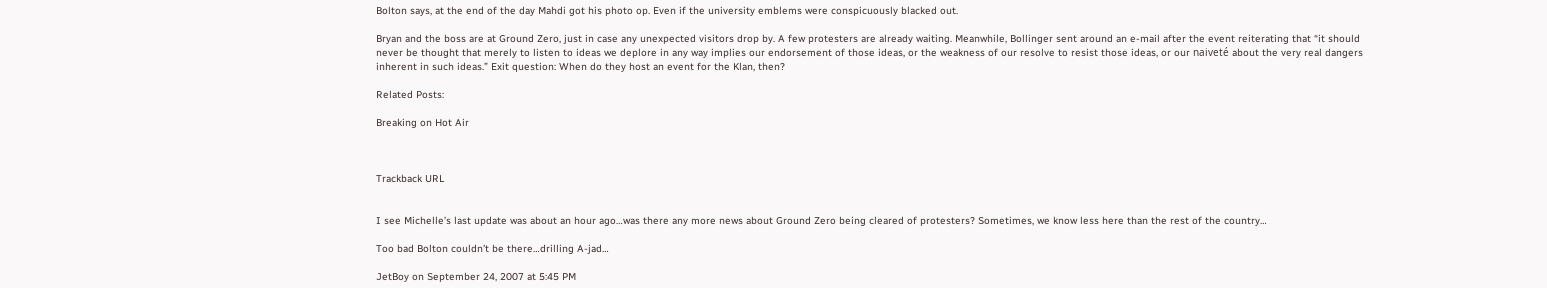Bolton says, at the end of the day Mahdi got his photo op. Even if the university emblems were conspicuously blacked out.

Bryan and the boss are at Ground Zero, just in case any unexpected visitors drop by. A few protesters are already waiting. Meanwhile, Bollinger sent around an e-mail after the event reiterating that “it should never be thought that merely to listen to ideas we deplore in any way implies our endorsement of those ideas, or the weakness of our resolve to resist those ideas, or our naiveté about the very real dangers inherent in such ideas.” Exit question: When do they host an event for the Klan, then?

Related Posts:

Breaking on Hot Air



Trackback URL


I see Michelle’s last update was about an hour ago…was there any more news about Ground Zero being cleared of protesters? Sometimes, we know less here than the rest of the country…

Too bad Bolton couldn’t be there…drilling A-jad…

JetBoy on September 24, 2007 at 5:45 PM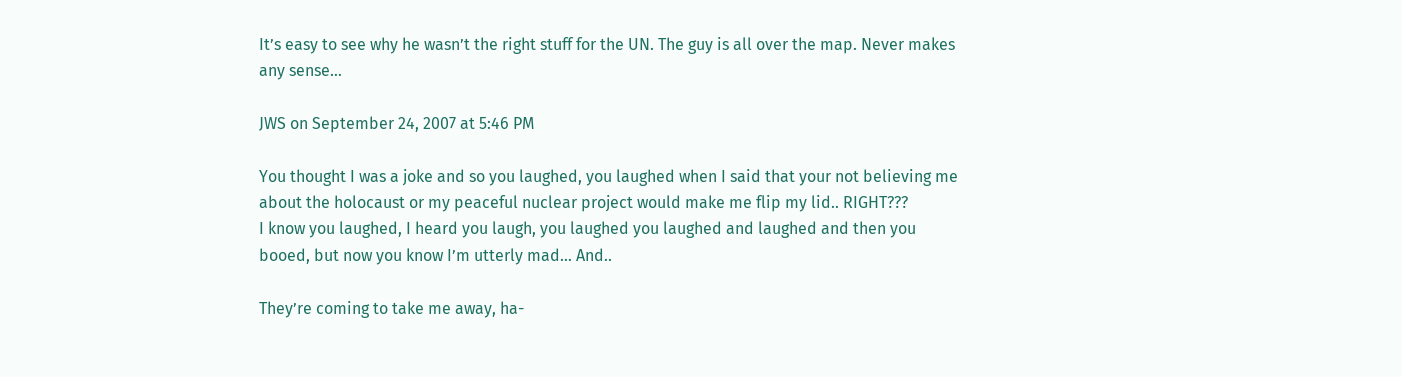It’s easy to see why he wasn’t the right stuff for the UN. The guy is all over the map. Never makes any sense…

JWS on September 24, 2007 at 5:46 PM

You thought I was a joke and so you laughed, you laughed when I said that your not believing me about the holocaust or my peaceful nuclear project would make me flip my lid.. RIGHT???
I know you laughed, I heard you laugh, you laughed you laughed and laughed and then you booed, but now you know I’m utterly mad… And..

They’re coming to take me away, ha-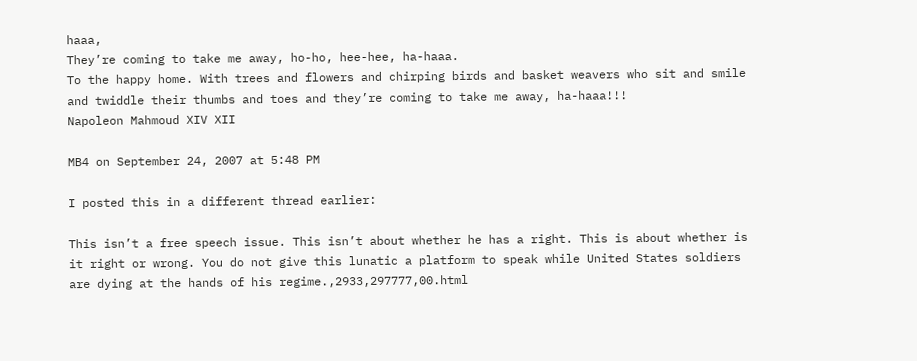haaa,
They’re coming to take me away, ho-ho, hee-hee, ha-haaa.
To the happy home. With trees and flowers and chirping birds and basket weavers who sit and smile and twiddle their thumbs and toes and they’re coming to take me away, ha-haaa!!!
Napoleon Mahmoud XIV XII

MB4 on September 24, 2007 at 5:48 PM

I posted this in a different thread earlier:

This isn’t a free speech issue. This isn’t about whether he has a right. This is about whether is it right or wrong. You do not give this lunatic a platform to speak while United States soldiers are dying at the hands of his regime.,2933,297777,00.html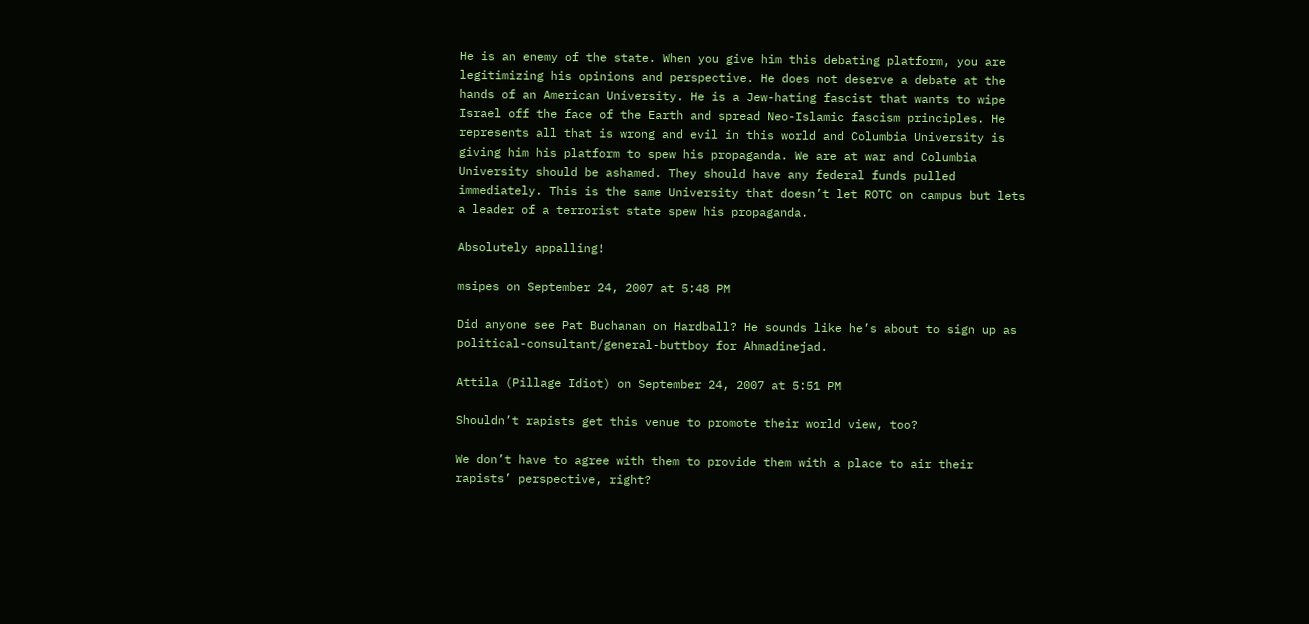He is an enemy of the state. When you give him this debating platform, you are legitimizing his opinions and perspective. He does not deserve a debate at the hands of an American University. He is a Jew-hating fascist that wants to wipe Israel off the face of the Earth and spread Neo-Islamic fascism principles. He represents all that is wrong and evil in this world and Columbia University is giving him his platform to spew his propaganda. We are at war and Columbia University should be ashamed. They should have any federal funds pulled immediately. This is the same University that doesn’t let ROTC on campus but lets a leader of a terrorist state spew his propaganda.

Absolutely appalling!

msipes on September 24, 2007 at 5:48 PM

Did anyone see Pat Buchanan on Hardball? He sounds like he’s about to sign up as political-consultant/general-buttboy for Ahmadinejad.

Attila (Pillage Idiot) on September 24, 2007 at 5:51 PM

Shouldn’t rapists get this venue to promote their world view, too?

We don’t have to agree with them to provide them with a place to air their rapists’ perspective, right?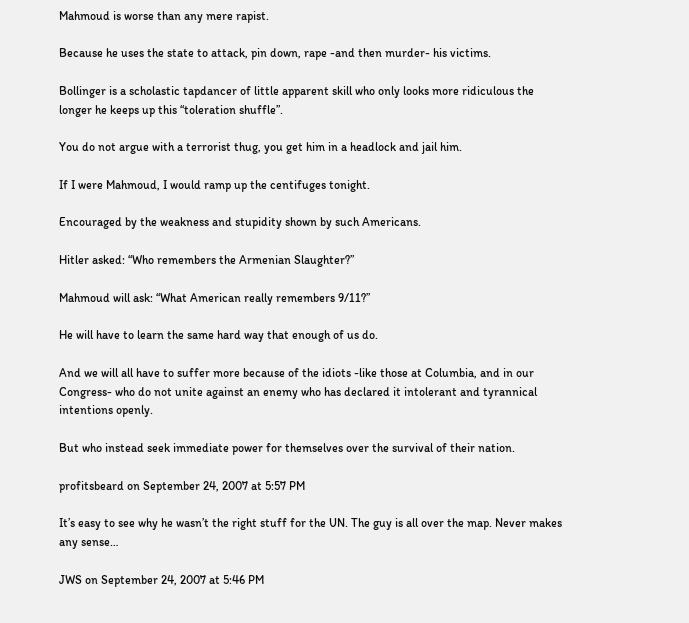Mahmoud is worse than any mere rapist.

Because he uses the state to attack, pin down, rape -and then murder- his victims.

Bollinger is a scholastic tapdancer of little apparent skill who only looks more ridiculous the longer he keeps up this “toleration shuffle”.

You do not argue with a terrorist thug, you get him in a headlock and jail him.

If I were Mahmoud, I would ramp up the centifuges tonight.

Encouraged by the weakness and stupidity shown by such Americans.

Hitler asked: “Who remembers the Armenian Slaughter?”

Mahmoud will ask: “What American really remembers 9/11?”

He will have to learn the same hard way that enough of us do.

And we will all have to suffer more because of the idiots -like those at Columbia, and in our Congress- who do not unite against an enemy who has declared it intolerant and tyrannical intentions openly.

But who instead seek immediate power for themselves over the survival of their nation.

profitsbeard on September 24, 2007 at 5:57 PM

It’s easy to see why he wasn’t the right stuff for the UN. The guy is all over the map. Never makes any sense…

JWS on September 24, 2007 at 5:46 PM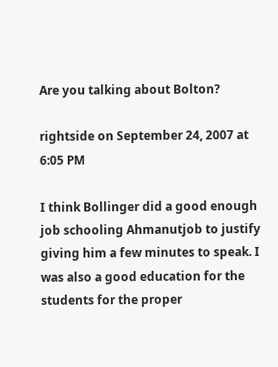Are you talking about Bolton?

rightside on September 24, 2007 at 6:05 PM

I think Bollinger did a good enough job schooling Ahmanutjob to justify giving him a few minutes to speak. I was also a good education for the students for the proper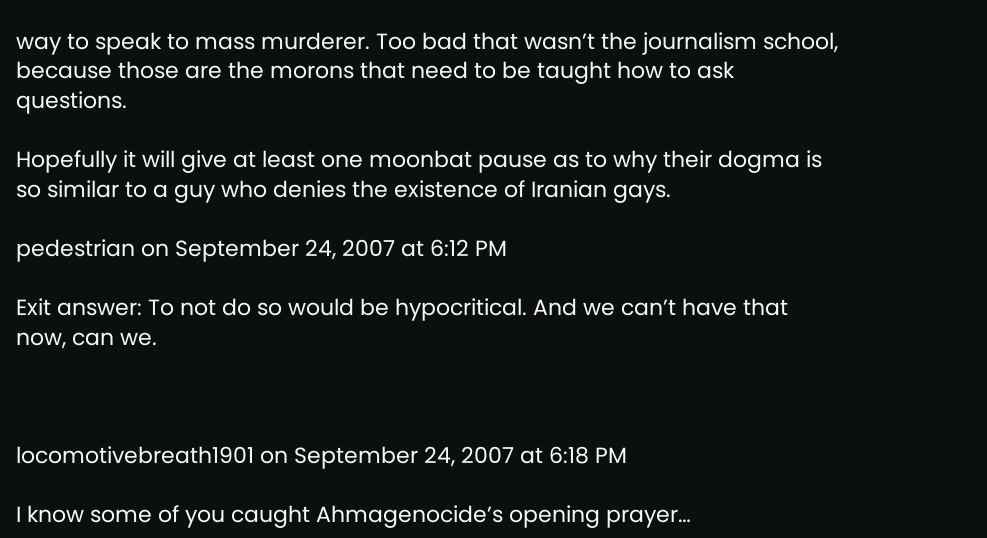way to speak to mass murderer. Too bad that wasn’t the journalism school, because those are the morons that need to be taught how to ask questions.

Hopefully it will give at least one moonbat pause as to why their dogma is so similar to a guy who denies the existence of Iranian gays.

pedestrian on September 24, 2007 at 6:12 PM

Exit answer: To not do so would be hypocritical. And we can’t have that now, can we.



locomotivebreath1901 on September 24, 2007 at 6:18 PM

I know some of you caught Ahmagenocide’s opening prayer…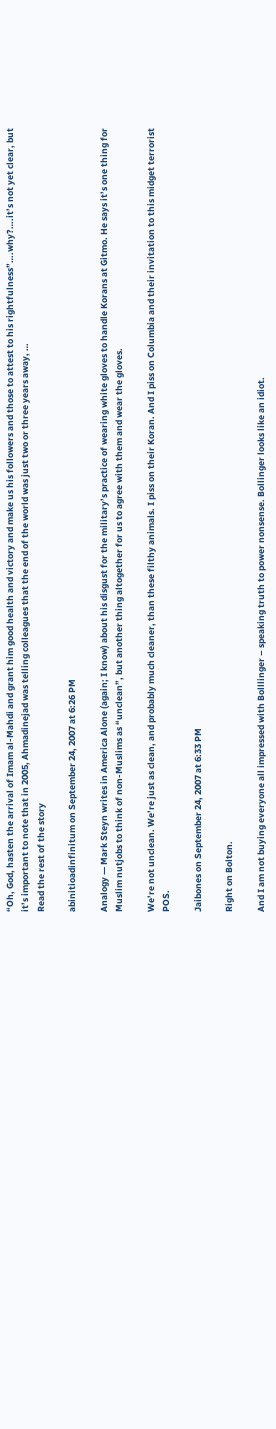“Oh, God, hasten the arrival of Imam al-Mahdi and grant him good health and victory and make us his followers and those to attest to his rightfulness”….why?….it’s not yet clear, but it’s important to note that in 2005, Ahmadinejad was telling colleagues that the end of the world was just two or three years away, …
Read the rest of the story

abinitioadinfinitum on September 24, 2007 at 6:26 PM

Analogy — Mark Steyn writes in America Alone (again; I know) about his disgust for the military’s practice of wearing white gloves to handle Korans at Gitmo. He says it’s one thing for Muslim nutjobs to think of non-Muslims as “unclean”, but another thing altogether for us to agree with them and wear the gloves.

We’re not unclean. We’re just as clean, and probably much cleaner, than these filthy animals. I piss on their Koran. And I piss on Columbia and their invitation to this midget terrorist POS.

Jaibones on September 24, 2007 at 6:33 PM

Right on Bolton.

And I am not buying everyone all impressed with Bolllinger – speaking truth to power nonsense. Bollinger looks like an idiot.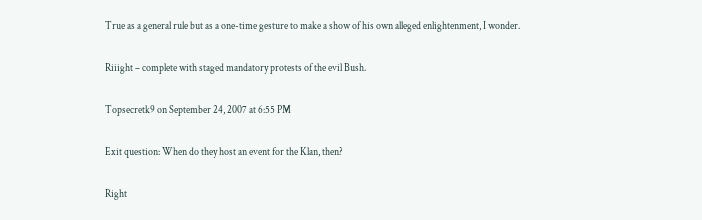True as a general rule but as a one-time gesture to make a show of his own alleged enlightenment, I wonder.

Riiight – complete with staged mandatory protests of the evil Bush.

Topsecretk9 on September 24, 2007 at 6:55 PM

Exit question: When do they host an event for the Klan, then?

Right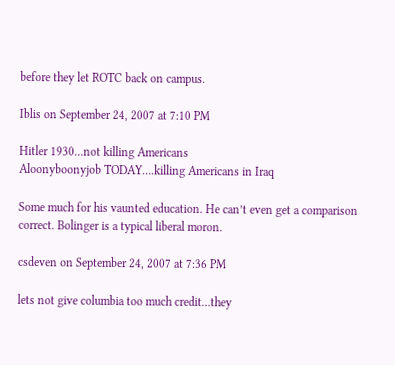before they let ROTC back on campus.

Iblis on September 24, 2007 at 7:10 PM

Hitler 1930…not killing Americans
Aloonyboonyjob TODAY….killing Americans in Iraq

Some much for his vaunted education. He can’t even get a comparison correct. Bolinger is a typical liberal moron.

csdeven on September 24, 2007 at 7:36 PM

lets not give columbia too much credit…they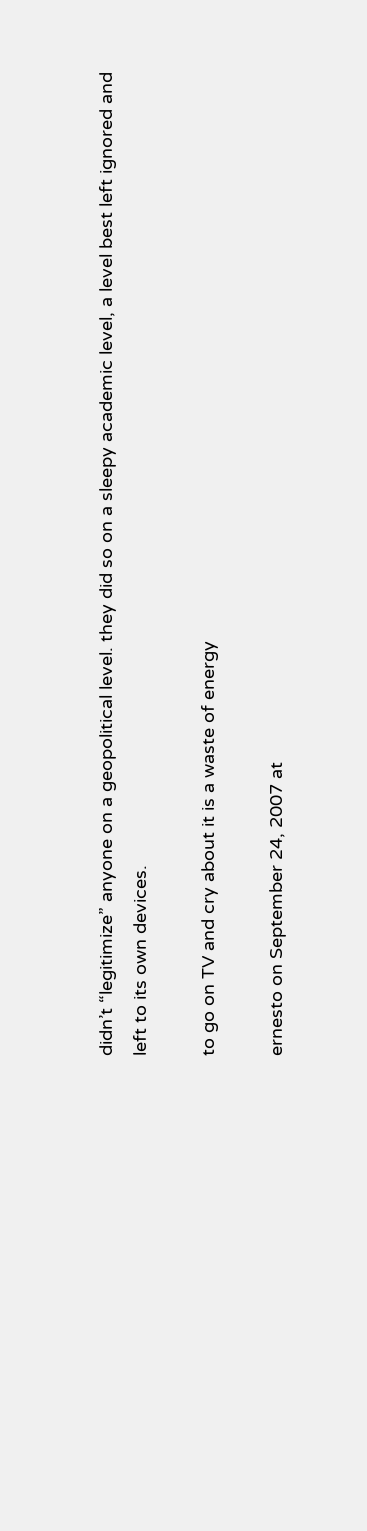didn’t “legitimize” anyone on a geopolitical level. they did so on a sleepy academic level, a level best left ignored and left to its own devices.

to go on TV and cry about it is a waste of energy

ernesto on September 24, 2007 at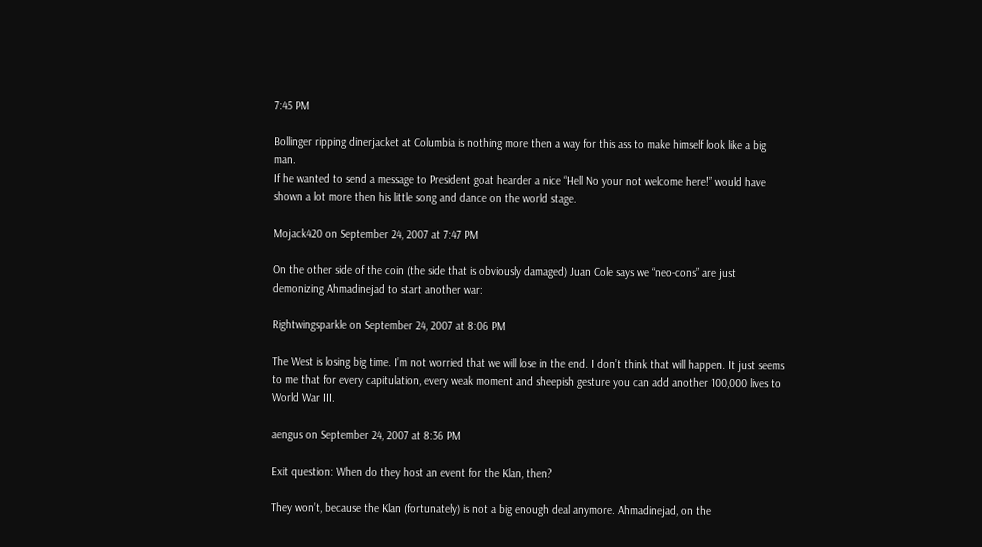7:45 PM

Bollinger ripping dinerjacket at Columbia is nothing more then a way for this ass to make himself look like a big man.
If he wanted to send a message to President goat hearder a nice “Hell No your not welcome here!” would have shown a lot more then his little song and dance on the world stage.

Mojack420 on September 24, 2007 at 7:47 PM

On the other side of the coin (the side that is obviously damaged) Juan Cole says we “neo-cons” are just demonizing Ahmadinejad to start another war:

Rightwingsparkle on September 24, 2007 at 8:06 PM

The West is losing big time. I’m not worried that we will lose in the end. I don’t think that will happen. It just seems to me that for every capitulation, every weak moment and sheepish gesture you can add another 100,000 lives to World War III.

aengus on September 24, 2007 at 8:36 PM

Exit question: When do they host an event for the Klan, then?

They won’t, because the Klan (fortunately) is not a big enough deal anymore. Ahmadinejad, on the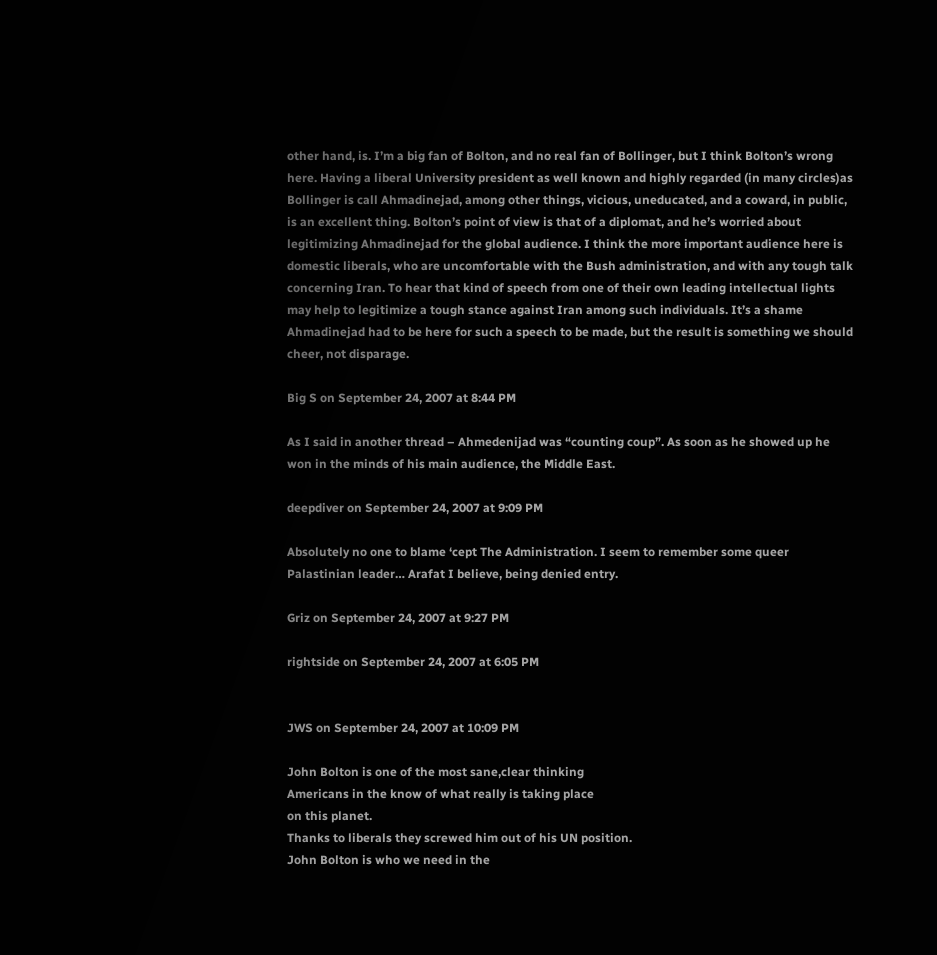other hand, is. I’m a big fan of Bolton, and no real fan of Bollinger, but I think Bolton’s wrong here. Having a liberal University president as well known and highly regarded (in many circles)as Bollinger is call Ahmadinejad, among other things, vicious, uneducated, and a coward, in public, is an excellent thing. Bolton’s point of view is that of a diplomat, and he’s worried about legitimizing Ahmadinejad for the global audience. I think the more important audience here is domestic liberals, who are uncomfortable with the Bush administration, and with any tough talk concerning Iran. To hear that kind of speech from one of their own leading intellectual lights may help to legitimize a tough stance against Iran among such individuals. It’s a shame Ahmadinejad had to be here for such a speech to be made, but the result is something we should cheer, not disparage.

Big S on September 24, 2007 at 8:44 PM

As I said in another thread – Ahmedenijad was “counting coup”. As soon as he showed up he won in the minds of his main audience, the Middle East.

deepdiver on September 24, 2007 at 9:09 PM

Absolutely no one to blame ‘cept The Administration. I seem to remember some queer Palastinian leader… Arafat I believe, being denied entry.

Griz on September 24, 2007 at 9:27 PM

rightside on September 24, 2007 at 6:05 PM


JWS on September 24, 2007 at 10:09 PM

John Bolton is one of the most sane,clear thinking
Americans in the know of what really is taking place
on this planet.
Thanks to liberals they screwed him out of his UN position.
John Bolton is who we need in the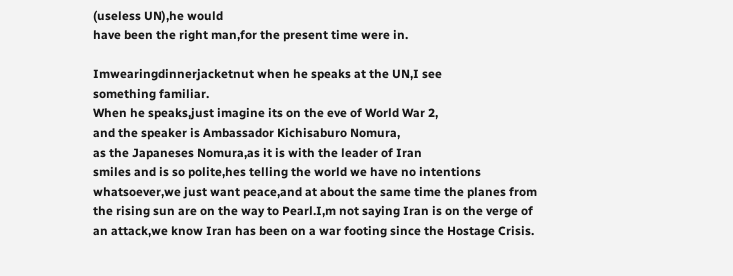(useless UN),he would
have been the right man,for the present time were in.

Imwearingdinnerjacketnut when he speaks at the UN,I see
something familiar.
When he speaks,just imagine its on the eve of World War 2,
and the speaker is Ambassador Kichisaburo Nomura,
as the Japaneses Nomura,as it is with the leader of Iran
smiles and is so polite,hes telling the world we have no intentions whatsoever,we just want peace,and at about the same time the planes from the rising sun are on the way to Pearl.I,m not saying Iran is on the verge of an attack,we know Iran has been on a war footing since the Hostage Crisis.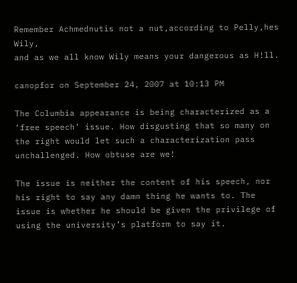Remember Achmednutis not a nut,according to Pelly,hes Wily,
and as we all know Wily means your dangerous as H!ll.

canopfor on September 24, 2007 at 10:13 PM

The Columbia appearance is being characterized as a ‘free speech’ issue. How disgusting that so many on the right would let such a characterization pass unchallenged. How obtuse are we!

The issue is neither the content of his speech, nor his right to say any damn thing he wants to. The issue is whether he should be given the privilege of using the university’s platform to say it.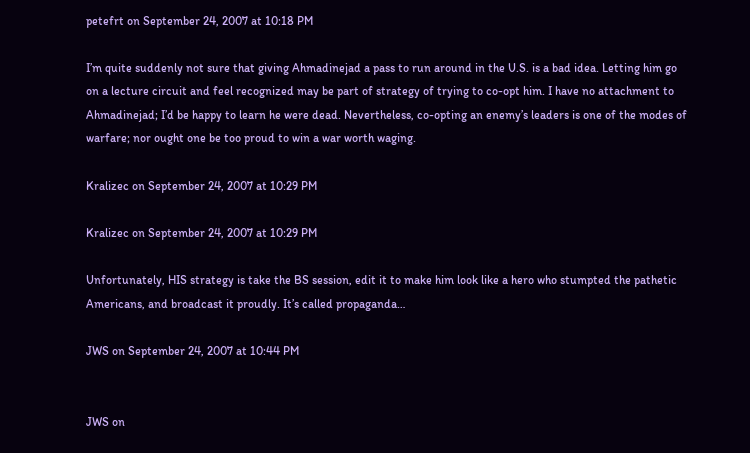petefrt on September 24, 2007 at 10:18 PM

I’m quite suddenly not sure that giving Ahmadinejad a pass to run around in the U.S. is a bad idea. Letting him go on a lecture circuit and feel recognized may be part of strategy of trying to co-opt him. I have no attachment to Ahmadinejad; I’d be happy to learn he were dead. Nevertheless, co-opting an enemy’s leaders is one of the modes of warfare; nor ought one be too proud to win a war worth waging.

Kralizec on September 24, 2007 at 10:29 PM

Kralizec on September 24, 2007 at 10:29 PM

Unfortunately, HIS strategy is take the BS session, edit it to make him look like a hero who stumpted the pathetic Americans, and broadcast it proudly. It’s called propaganda…

JWS on September 24, 2007 at 10:44 PM


JWS on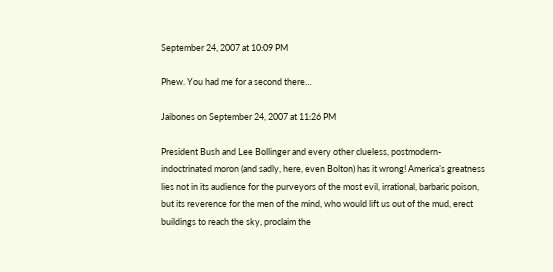September 24, 2007 at 10:09 PM

Phew. You had me for a second there…

Jaibones on September 24, 2007 at 11:26 PM

President Bush and Lee Bollinger and every other clueless, postmodern-indoctrinated moron (and sadly, here, even Bolton) has it wrong! America’s greatness lies not in its audience for the purveyors of the most evil, irrational, barbaric poison, but its reverence for the men of the mind, who would lift us out of the mud, erect buildings to reach the sky, proclaim the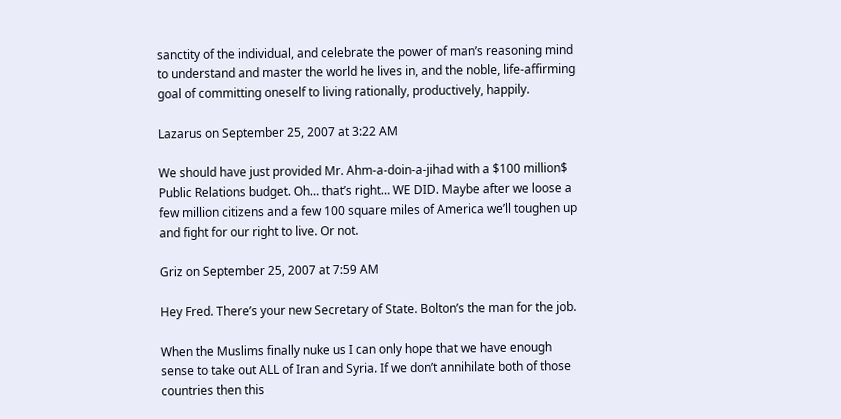sanctity of the individual, and celebrate the power of man’s reasoning mind to understand and master the world he lives in, and the noble, life-affirming goal of committing oneself to living rationally, productively, happily.

Lazarus on September 25, 2007 at 3:22 AM

We should have just provided Mr. Ahm-a-doin-a-jihad with a $100 million$ Public Relations budget. Oh… that’s right… WE DID. Maybe after we loose a few million citizens and a few 100 square miles of America we’ll toughen up and fight for our right to live. Or not.

Griz on September 25, 2007 at 7:59 AM

Hey Fred. There’s your new Secretary of State. Bolton’s the man for the job.

When the Muslims finally nuke us I can only hope that we have enough sense to take out ALL of Iran and Syria. If we don’t annihilate both of those countries then this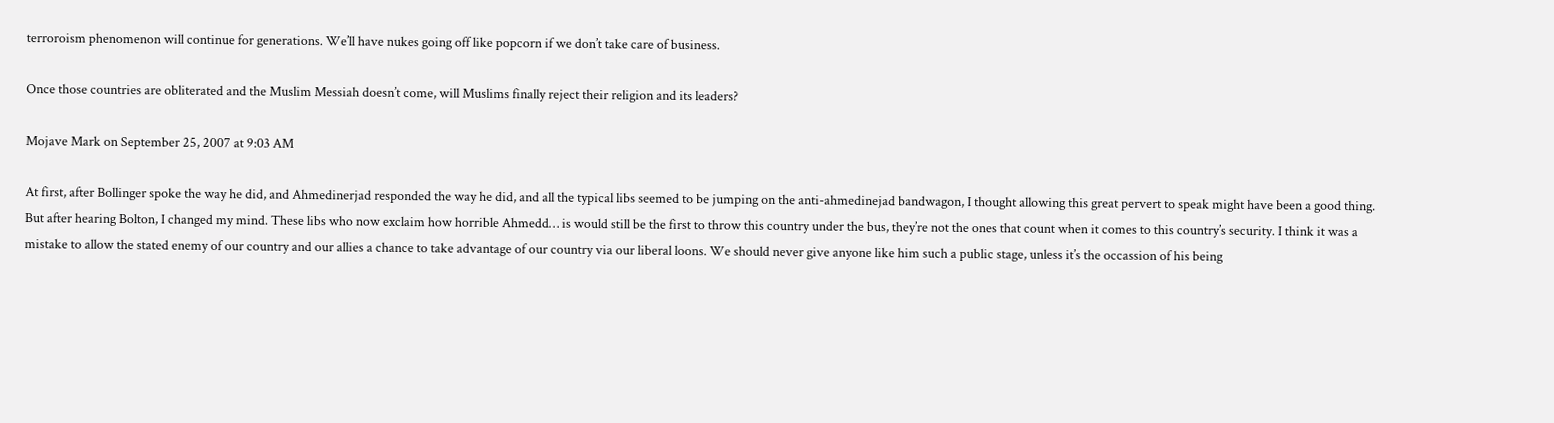terroroism phenomenon will continue for generations. We’ll have nukes going off like popcorn if we don’t take care of business.

Once those countries are obliterated and the Muslim Messiah doesn’t come, will Muslims finally reject their religion and its leaders?

Mojave Mark on September 25, 2007 at 9:03 AM

At first, after Bollinger spoke the way he did, and Ahmedinerjad responded the way he did, and all the typical libs seemed to be jumping on the anti-ahmedinejad bandwagon, I thought allowing this great pervert to speak might have been a good thing. But after hearing Bolton, I changed my mind. These libs who now exclaim how horrible Ahmedd… is would still be the first to throw this country under the bus, they’re not the ones that count when it comes to this country’s security. I think it was a mistake to allow the stated enemy of our country and our allies a chance to take advantage of our country via our liberal loons. We should never give anyone like him such a public stage, unless it’s the occassion of his being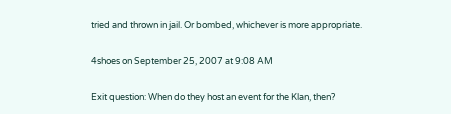tried and thrown in jail. Or bombed, whichever is more appropriate.

4shoes on September 25, 2007 at 9:08 AM

Exit question: When do they host an event for the Klan, then?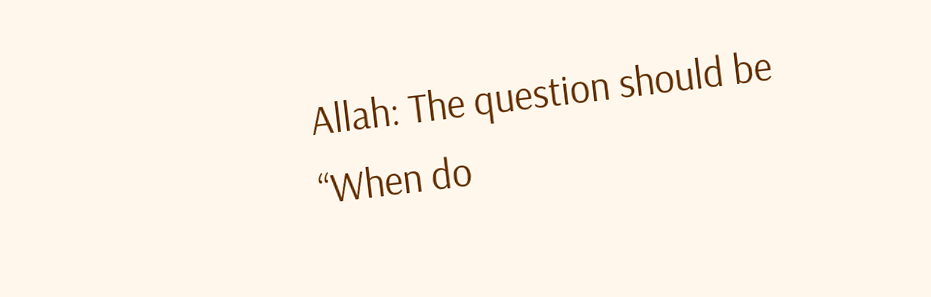Allah: The question should be “When do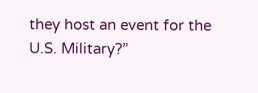they host an event for the U.S. Military?”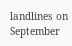landlines on September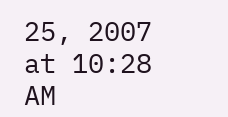25, 2007 at 10:28 AM